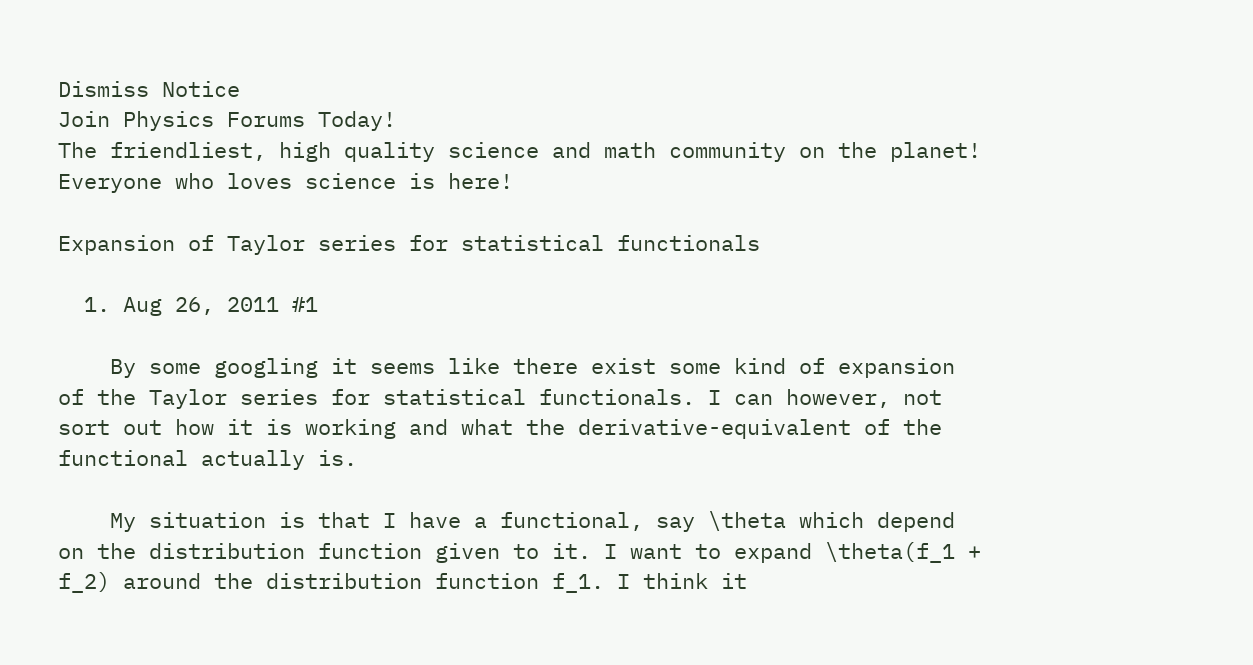Dismiss Notice
Join Physics Forums Today!
The friendliest, high quality science and math community on the planet! Everyone who loves science is here!

Expansion of Taylor series for statistical functionals

  1. Aug 26, 2011 #1

    By some googling it seems like there exist some kind of expansion of the Taylor series for statistical functionals. I can however, not sort out how it is working and what the derivative-equivalent of the functional actually is.

    My situation is that I have a functional, say \theta which depend on the distribution function given to it. I want to expand \theta(f_1 + f_2) around the distribution function f_1. I think it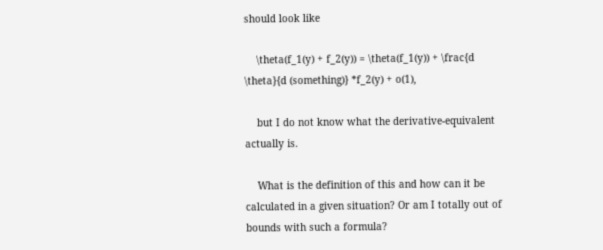should look like

    \theta(f_1(y) + f_2(y)) = \theta(f_1(y)) + \frac{d \theta}{d (something)} *f_2(y) + o(1),

    but I do not know what the derivative-equivalent actually is.

    What is the definition of this and how can it be calculated in a given situation? Or am I totally out of bounds with such a formula?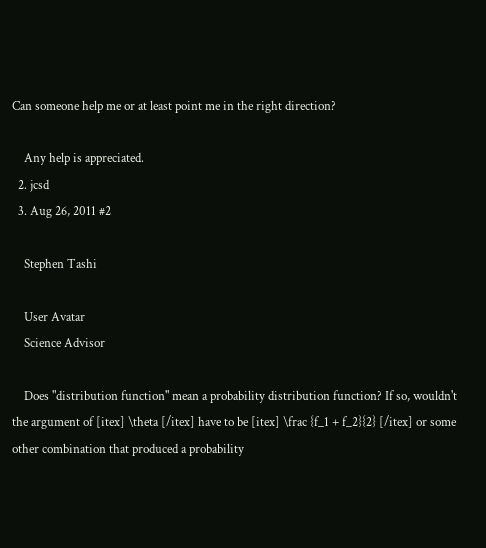Can someone help me or at least point me in the right direction?

    Any help is appreciated.
  2. jcsd
  3. Aug 26, 2011 #2

    Stephen Tashi

    User Avatar
    Science Advisor

    Does "distribution function" mean a probability distribution function? If so, wouldn't the argument of [itex] \theta [/itex] have to be [itex] \frac {f_1 + f_2}{2} [/itex] or some other combination that produced a probability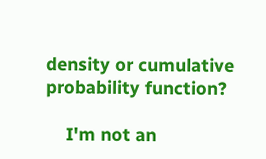density or cumulative probability function?

    I'm not an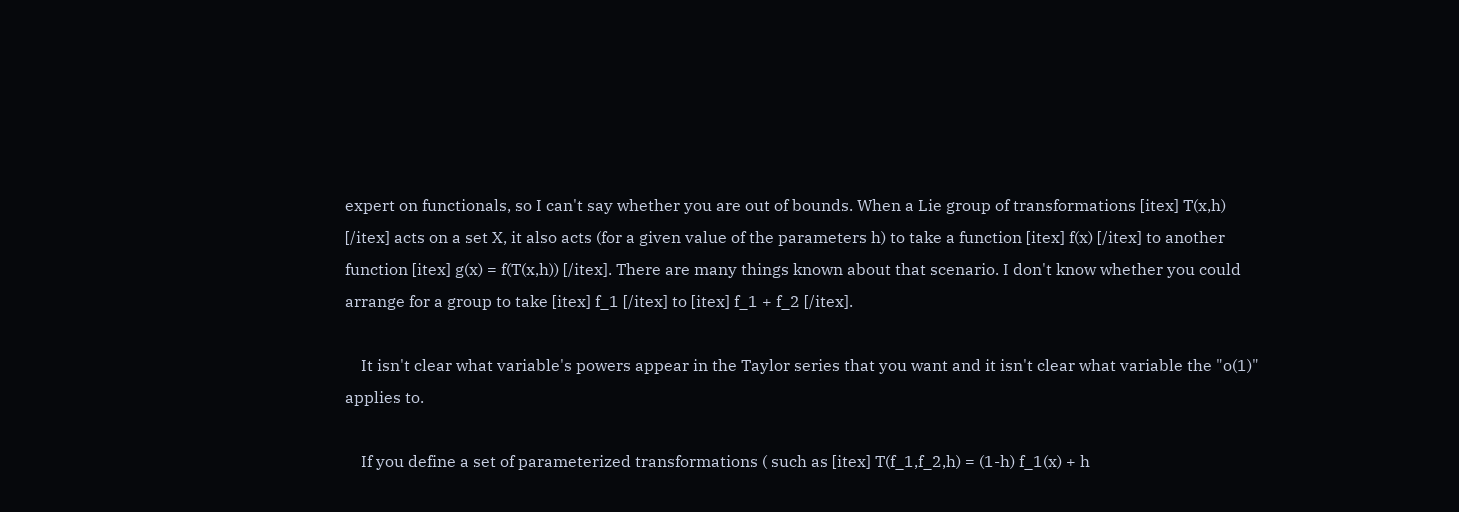expert on functionals, so I can't say whether you are out of bounds. When a Lie group of transformations [itex] T(x,h) [/itex] acts on a set X, it also acts (for a given value of the parameters h) to take a function [itex] f(x) [/itex] to another function [itex] g(x) = f(T(x,h)) [/itex]. There are many things known about that scenario. I don't know whether you could arrange for a group to take [itex] f_1 [/itex] to [itex] f_1 + f_2 [/itex].

    It isn't clear what variable's powers appear in the Taylor series that you want and it isn't clear what variable the "o(1)" applies to.

    If you define a set of parameterized transformations ( such as [itex] T(f_1,f_2,h) = (1-h) f_1(x) + h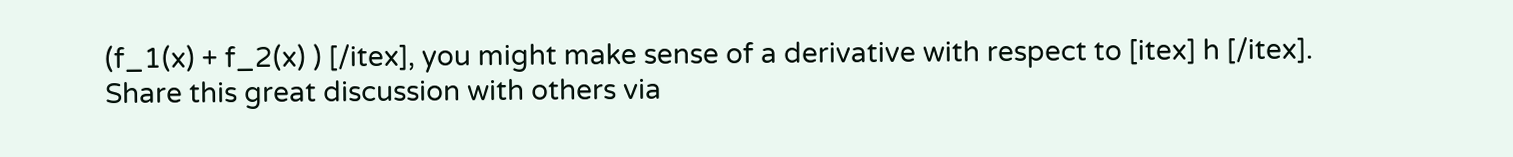(f_1(x) + f_2(x) ) [/itex], you might make sense of a derivative with respect to [itex] h [/itex].
Share this great discussion with others via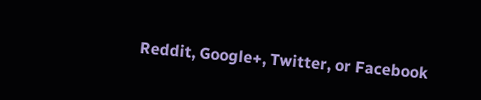Reddit, Google+, Twitter, or Facebook